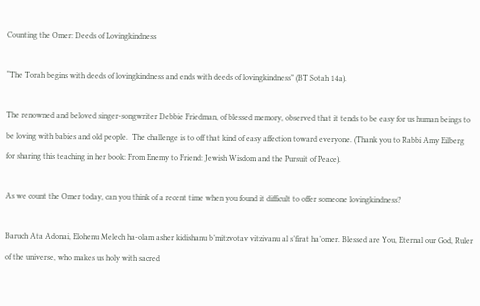Counting the Omer: Deeds of Lovingkindness

“The Torah begins with deeds of lovingkindness and ends with deeds of lovingkindness” (BT Sotah 14a).

The renowned and beloved singer-songwriter Debbie Friedman, of blessed memory, observed that it tends to be easy for us human beings to be loving with babies and old people.  The challenge is to off that kind of easy affection toward everyone. (Thank you to Rabbi Amy Eilberg for sharing this teaching in her book: From Enemy to Friend: Jewish Wisdom and the Pursuit of Peace).

As we count the Omer today, can you think of a recent time when you found it difficult to offer someone lovingkindness?

Baruch Ata Adonai, Elohenu Melech ha-olam asher kidishanu b’mitzvotav vitzivanu al s’firat ha’omer. Blessed are You, Eternal our God, Ruler of the universe, who makes us holy with sacred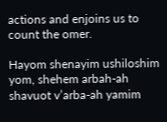actions and enjoins us to count the omer.

Hayom shenayim ushiloshim yom, shehem arbah-ah shavuot v’arba-ah yamim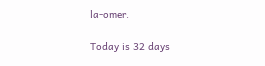la-omer.

Today is 32 days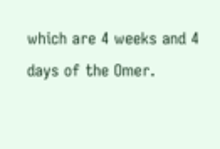which are 4 weeks and 4 days of the Omer.